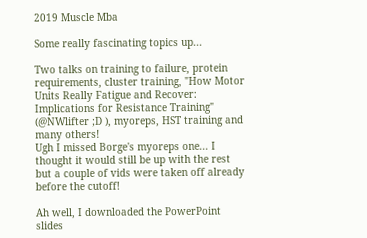2019 Muscle Mba

Some really fascinating topics up...

Two talks on training to failure, protein requirements, cluster training, "How Motor Units Really Fatigue and Recover: Implications for Resistance Training" (@NWlifter ;D ), myoreps, HST training and many others!
Ugh I missed Borge's myoreps one... I thought it would still be up with the rest but a couple of vids were taken off already before the cutoff!

Ah well, I downloaded the PowerPoint slides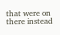that were on there instead